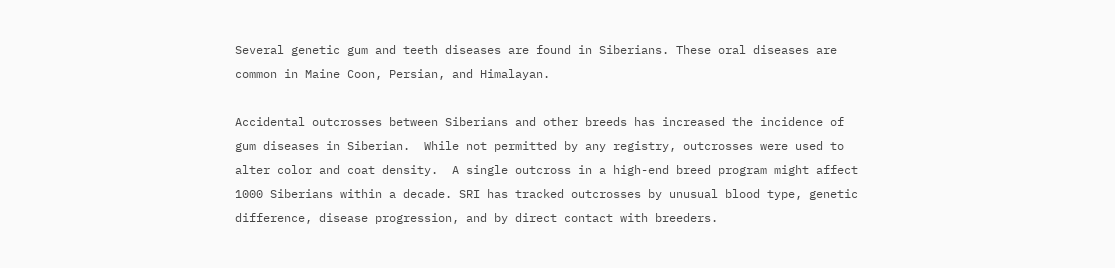Several genetic gum and teeth diseases are found in Siberians. These oral diseases are common in Maine Coon, Persian, and Himalayan.

Accidental outcrosses between Siberians and other breeds has increased the incidence of gum diseases in Siberian.  While not permitted by any registry, outcrosses were used to alter color and coat density.  A single outcross in a high-end breed program might affect 1000 Siberians within a decade. SRI has tracked outcrosses by unusual blood type, genetic difference, disease progression, and by direct contact with breeders.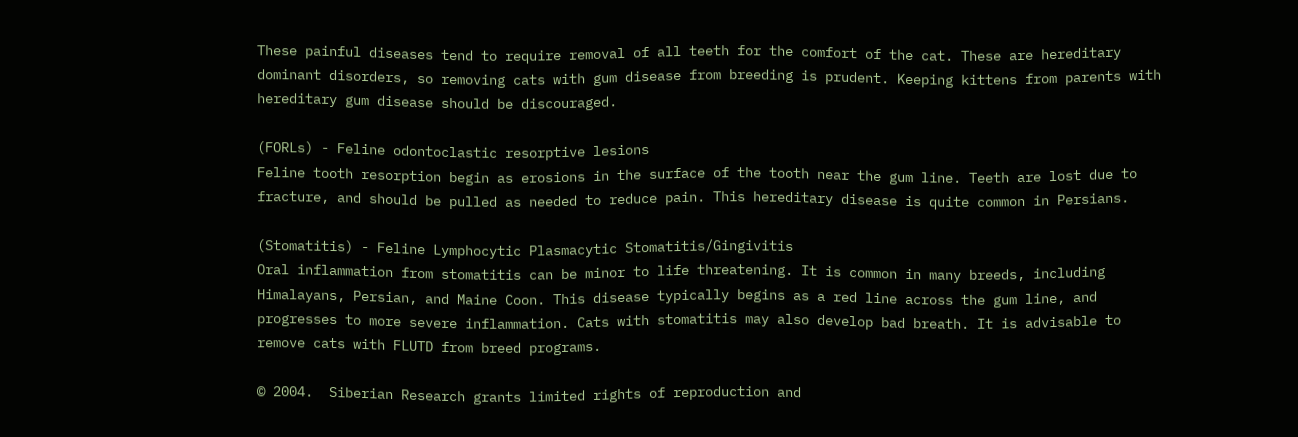These painful diseases tend to require removal of all teeth for the comfort of the cat. These are hereditary dominant disorders, so removing cats with gum disease from breeding is prudent. Keeping kittens from parents with hereditary gum disease should be discouraged.

(FORLs) - Feline odontoclastic resorptive lesions
Feline tooth resorption begin as erosions in the surface of the tooth near the gum line. Teeth are lost due to fracture, and should be pulled as needed to reduce pain. This hereditary disease is quite common in Persians.

(Stomatitis) - Feline Lymphocytic Plasmacytic Stomatitis/Gingivitis
Oral inflammation from stomatitis can be minor to life threatening. It is common in many breeds, including Himalayans, Persian, and Maine Coon. This disease typically begins as a red line across the gum line, and progresses to more severe inflammation. Cats with stomatitis may also develop bad breath. It is advisable to remove cats with FLUTD from breed programs.

© 2004.  Siberian Research grants limited rights of reproduction and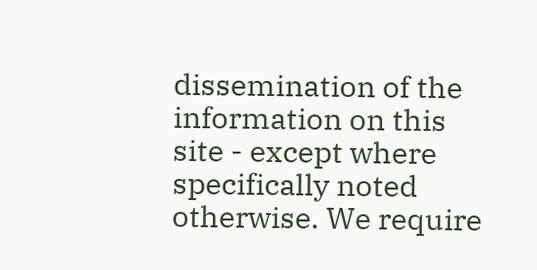dissemination of the information on this site - except where specifically noted otherwise. We require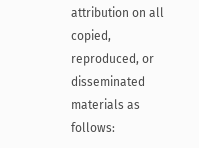attribution on all copied, reproduced, or disseminated materials as follows: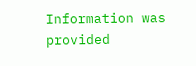Information was provided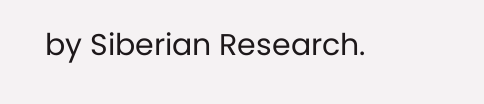by Siberian Research.